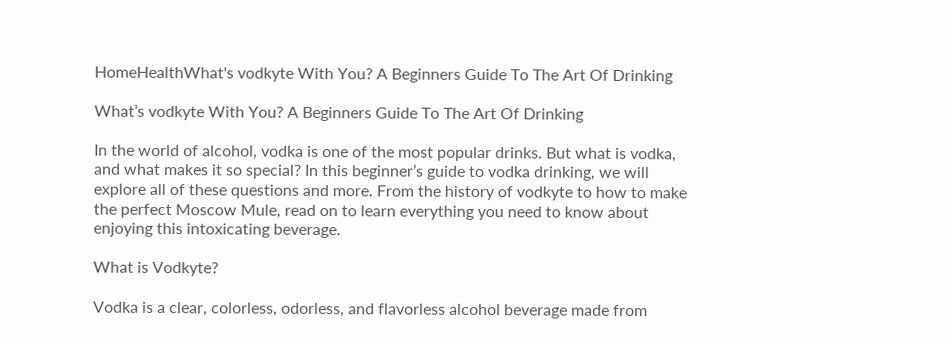HomeHealthWhat's vodkyte With You? A Beginners Guide To The Art Of Drinking

What’s vodkyte With You? A Beginners Guide To The Art Of Drinking

In the world of alcohol, vodka is one of the most popular drinks. But what is vodka, and what makes it so special? In this beginner’s guide to vodka drinking, we will explore all of these questions and more. From the history of vodkyte to how to make the perfect Moscow Mule, read on to learn everything you need to know about enjoying this intoxicating beverage.

What is Vodkyte?

Vodka is a clear, colorless, odorless, and flavorless alcohol beverage made from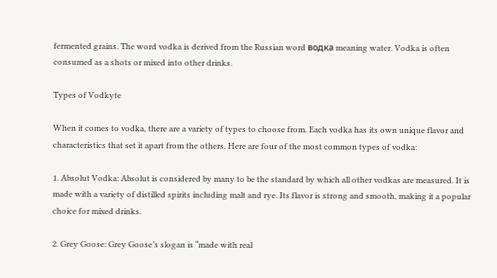fermented grains. The word vodka is derived from the Russian word водка meaning water. Vodka is often consumed as a shots or mixed into other drinks.

Types of Vodkyte

When it comes to vodka, there are a variety of types to choose from. Each vodka has its own unique flavor and characteristics that set it apart from the others. Here are four of the most common types of vodka:

1. Absolut Vodka: Absolut is considered by many to be the standard by which all other vodkas are measured. It is made with a variety of distilled spirits including malt and rye. Its flavor is strong and smooth, making it a popular choice for mixed drinks.

2. Grey Goose: Grey Goose’s slogan is “made with real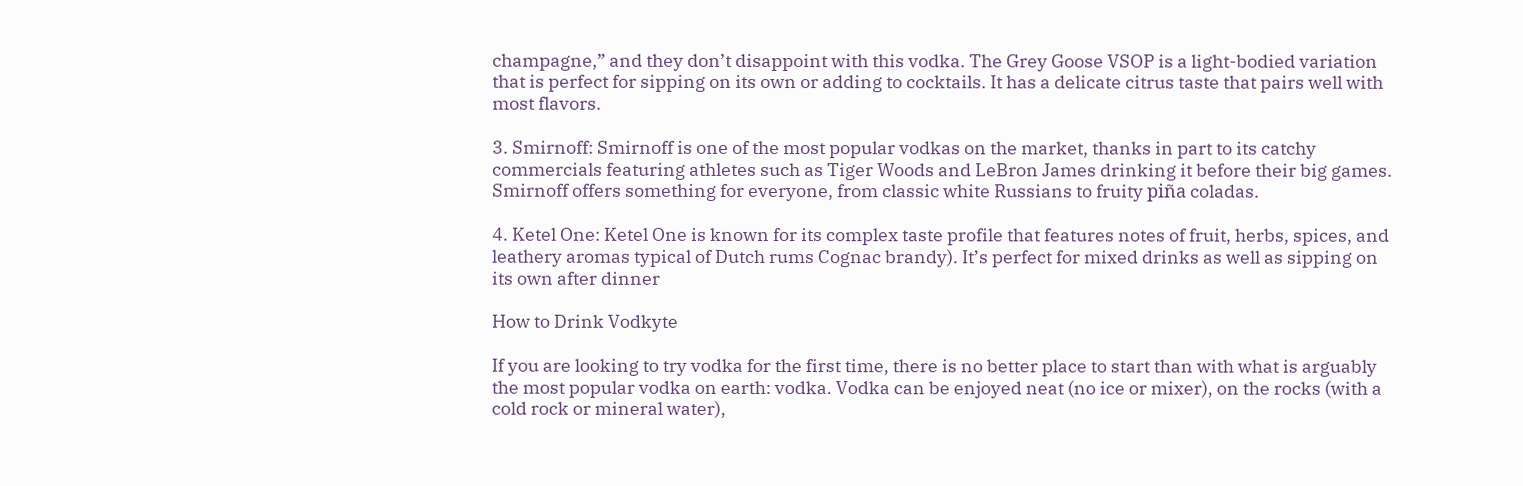champagne,” and they don’t disappoint with this vodka. The Grey Goose VSOP is a light-bodied variation that is perfect for sipping on its own or adding to cocktails. It has a delicate citrus taste that pairs well with most flavors.

3. Smirnoff: Smirnoff is one of the most popular vodkas on the market, thanks in part to its catchy commercials featuring athletes such as Tiger Woods and LeBron James drinking it before their big games. Smirnoff offers something for everyone, from classic white Russians to fruity piña coladas.

4. Ketel One: Ketel One is known for its complex taste profile that features notes of fruit, herbs, spices, and leathery aromas typical of Dutch rums Cognac brandy). It’s perfect for mixed drinks as well as sipping on its own after dinner

How to Drink Vodkyte

If you are looking to try vodka for the first time, there is no better place to start than with what is arguably the most popular vodka on earth: vodka. Vodka can be enjoyed neat (no ice or mixer), on the rocks (with a cold rock or mineral water),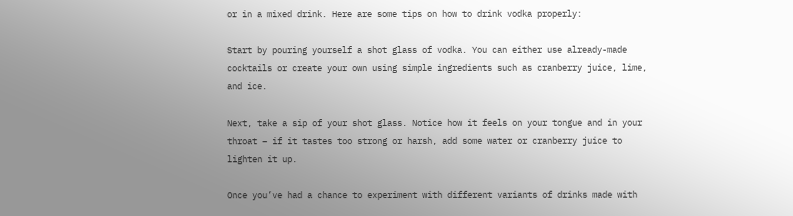or in a mixed drink. Here are some tips on how to drink vodka properly:

Start by pouring yourself a shot glass of vodka. You can either use already-made cocktails or create your own using simple ingredients such as cranberry juice, lime, and ice.

Next, take a sip of your shot glass. Notice how it feels on your tongue and in your throat – if it tastes too strong or harsh, add some water or cranberry juice to lighten it up.

Once you’ve had a chance to experiment with different variants of drinks made with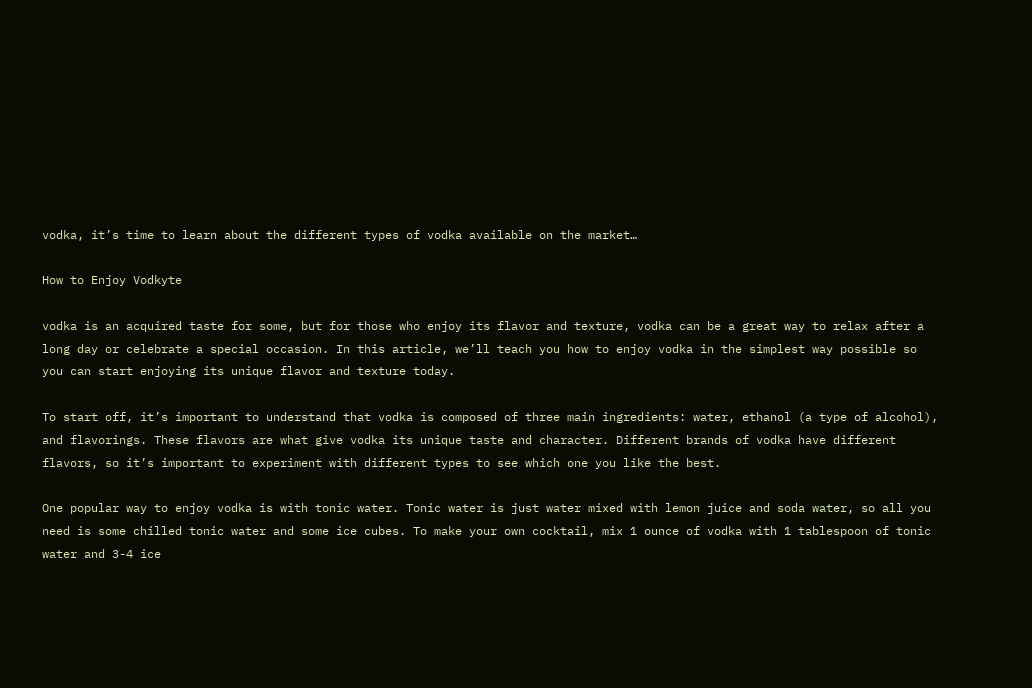vodka, it’s time to learn about the different types of vodka available on the market…

How to Enjoy Vodkyte

vodka is an acquired taste for some, but for those who enjoy its flavor and texture, vodka can be a great way to relax after a long day or celebrate a special occasion. In this article, we’ll teach you how to enjoy vodka in the simplest way possible so you can start enjoying its unique flavor and texture today.

To start off, it’s important to understand that vodka is composed of three main ingredients: water, ethanol (a type of alcohol), and flavorings. These flavors are what give vodka its unique taste and character. Different brands of vodka have different flavors, so it’s important to experiment with different types to see which one you like the best.

One popular way to enjoy vodka is with tonic water. Tonic water is just water mixed with lemon juice and soda water, so all you need is some chilled tonic water and some ice cubes. To make your own cocktail, mix 1 ounce of vodka with 1 tablespoon of tonic water and 3-4 ice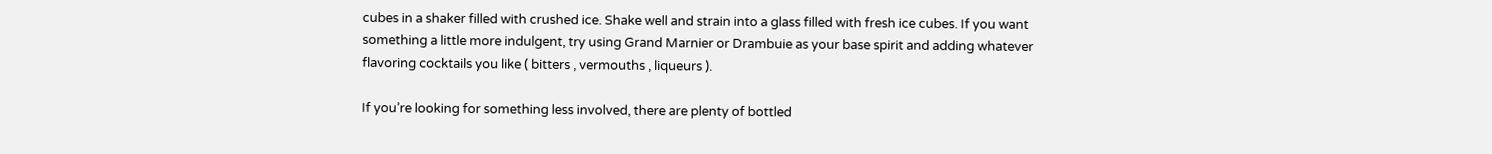cubes in a shaker filled with crushed ice. Shake well and strain into a glass filled with fresh ice cubes. If you want something a little more indulgent, try using Grand Marnier or Drambuie as your base spirit and adding whatever flavoring cocktails you like ( bitters , vermouths , liqueurs ).

If you’re looking for something less involved, there are plenty of bottled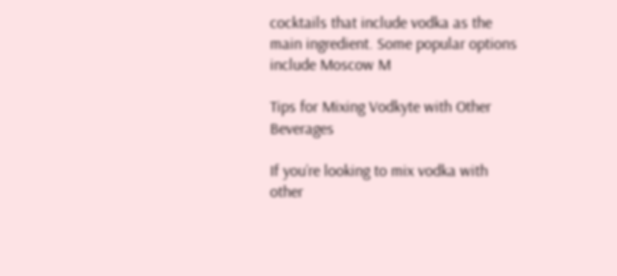cocktails that include vodka as the main ingredient. Some popular options include Moscow M

Tips for Mixing Vodkyte with Other Beverages

If you’re looking to mix vodka with other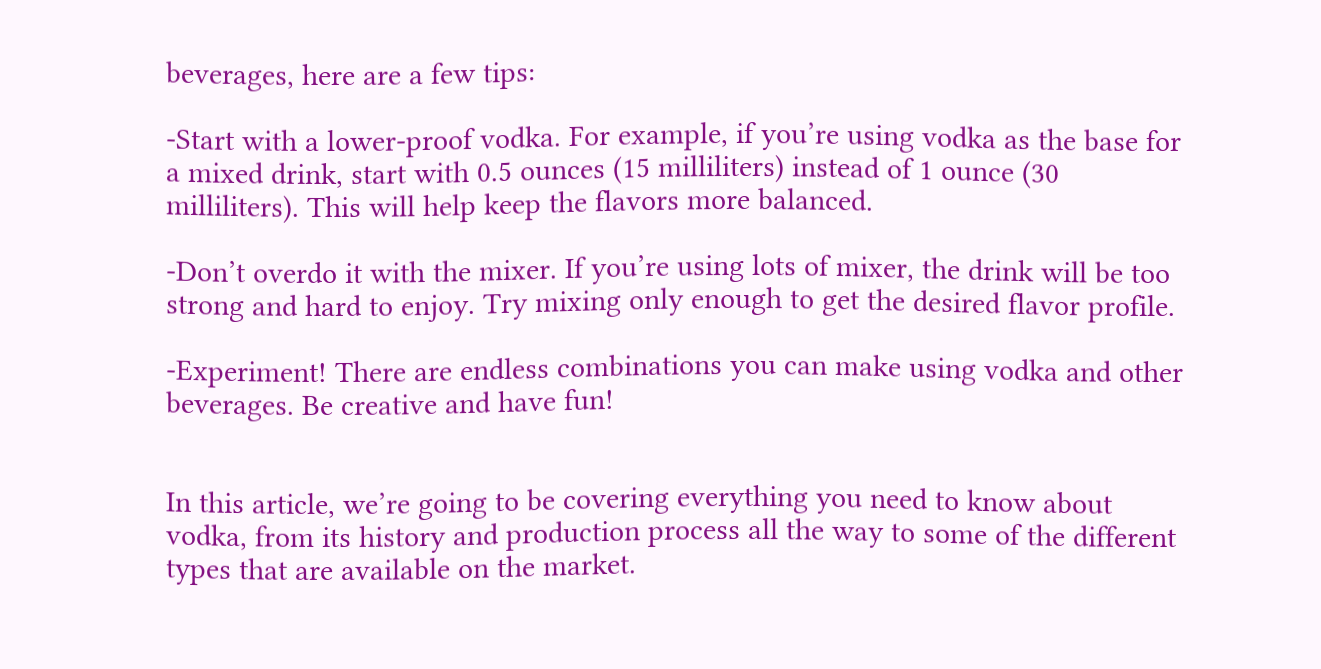beverages, here are a few tips:

-Start with a lower-proof vodka. For example, if you’re using vodka as the base for a mixed drink, start with 0.5 ounces (15 milliliters) instead of 1 ounce (30 milliliters). This will help keep the flavors more balanced.

-Don’t overdo it with the mixer. If you’re using lots of mixer, the drink will be too strong and hard to enjoy. Try mixing only enough to get the desired flavor profile.

-Experiment! There are endless combinations you can make using vodka and other beverages. Be creative and have fun!


In this article, we’re going to be covering everything you need to know about vodka, from its history and production process all the way to some of the different types that are available on the market.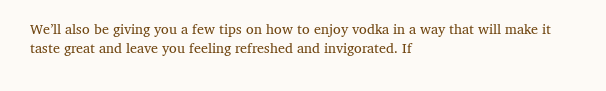We’ll also be giving you a few tips on how to enjoy vodka in a way that will make it taste great and leave you feeling refreshed and invigorated. If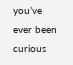you’ve ever been curious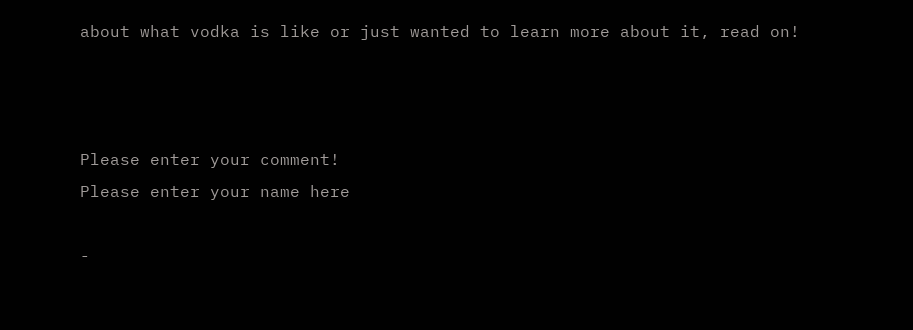about what vodka is like or just wanted to learn more about it, read on!



Please enter your comment!
Please enter your name here

-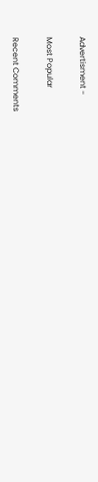Advertisment -

Most Popular

Recent Comments